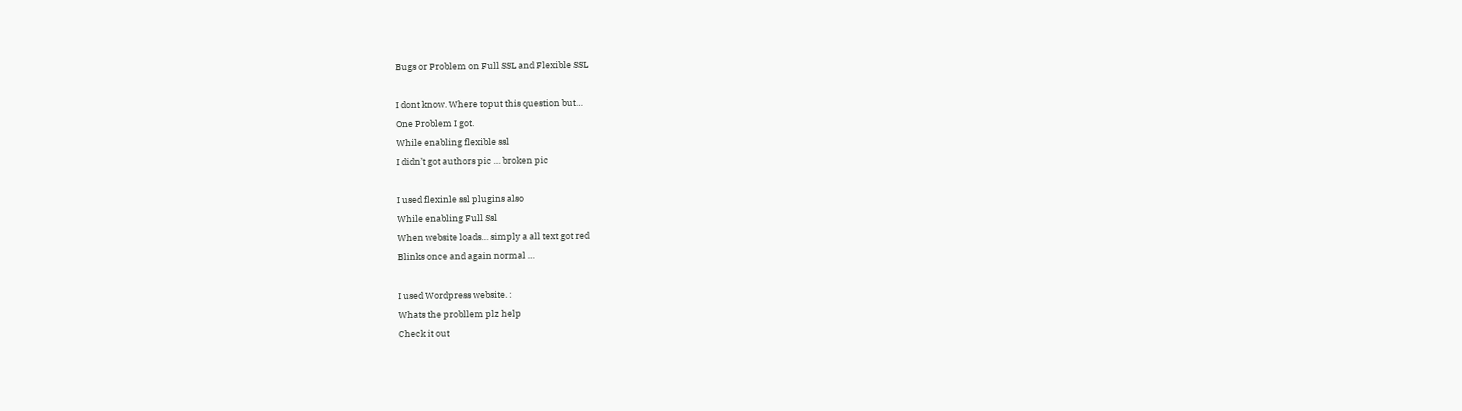Bugs or Problem on Full SSL and Flexible SSL

I dont know. Where toput this question but…
One Problem I got.
While enabling flexible ssl
I didn’t got authors pic … broken pic

I used flexinle ssl plugins also
While enabling Full Ssl
When website loads… simply a all text got red
Blinks once and again normal …

I used Wordpress website. :
Whats the probllem plz help
Check it out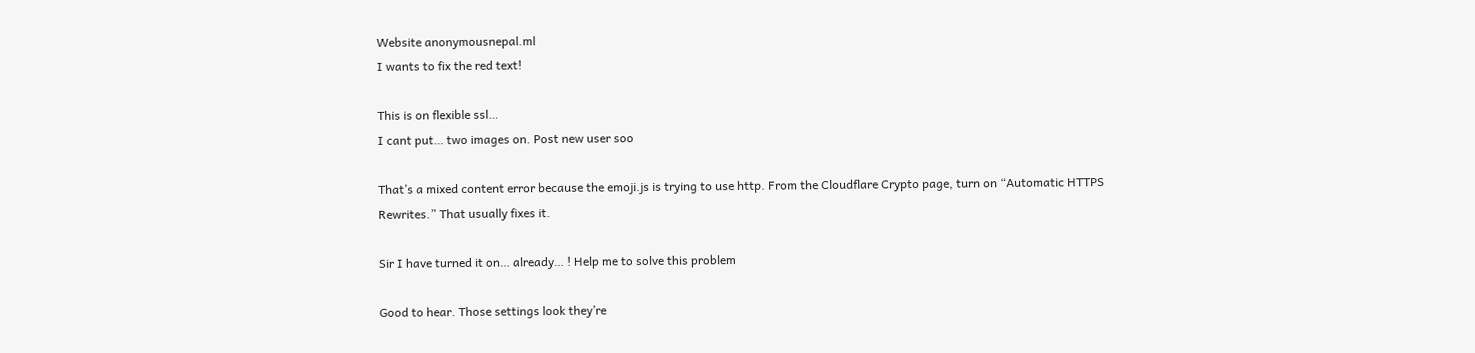Website anonymousnepal.ml
I wants to fix the red text!

This is on flexible ssl…
I cant put… two images on. Post new user soo

That’s a mixed content error because the emoji.js is trying to use http. From the Cloudflare Crypto page, turn on “Automatic HTTPS Rewrites.” That usually fixes it.

Sir I have turned it on… already… ! Help me to solve this problem

Good to hear. Those settings look they’re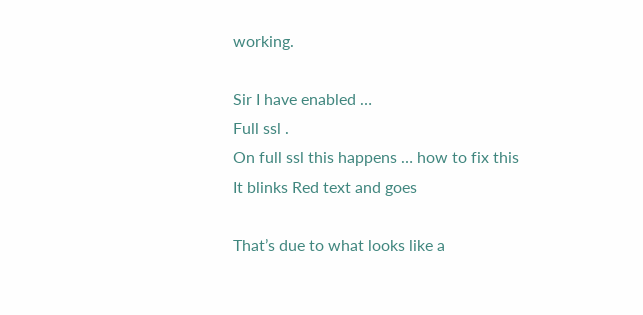working.

Sir I have enabled …
Full ssl .
On full ssl this happens … how to fix this
It blinks Red text and goes

That’s due to what looks like a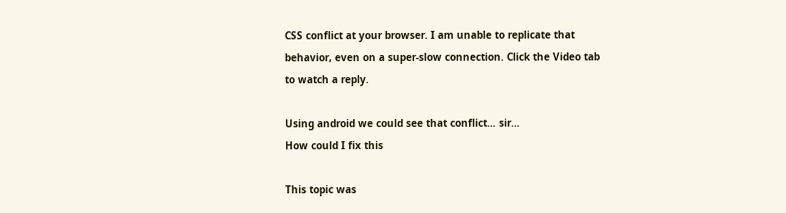CSS conflict at your browser. I am unable to replicate that behavior, even on a super-slow connection. Click the Video tab to watch a reply.

Using android we could see that conflict… sir…
How could I fix this

This topic was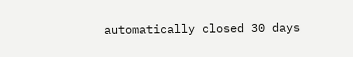automatically closed 30 days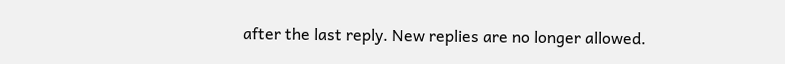after the last reply. New replies are no longer allowed.